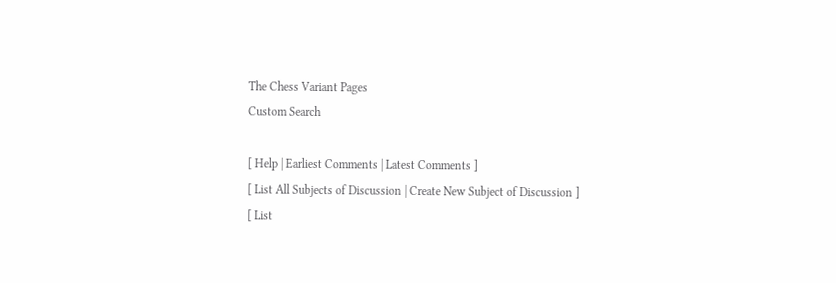The Chess Variant Pages
Custom Search

[ Help | Earliest Comments | Latest Comments ]
[ List All Subjects of Discussion | Create New Subject of Discussion ]
[ List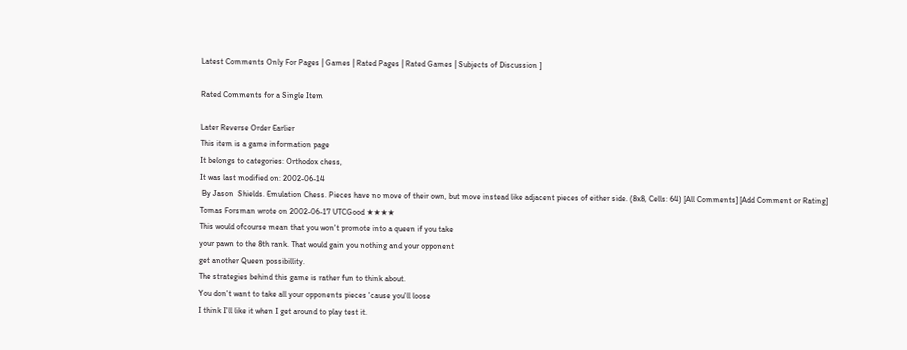Latest Comments Only For Pages | Games | Rated Pages | Rated Games | Subjects of Discussion ]

Rated Comments for a Single Item

Later Reverse Order Earlier
This item is a game information page
It belongs to categories: Orthodox chess,
It was last modified on: 2002-06-14
 By Jason  Shields. Emulation Chess. Pieces have no move of their own, but move instead like adjacent pieces of either side. (8x8, Cells: 64) [All Comments] [Add Comment or Rating]
Tomas Forsman wrote on 2002-06-17 UTCGood ★★★★
This would ofcourse mean that you won't promote into a queen if you take
your pawn to the 8th rank. That would gain you nothing and your opponent
get another Queen possibillity.
The strategies behind this game is rather fun to think about.
You don't want to take all your opponents pieces 'cause you'll loose
I think I'll like it when I get around to play test it.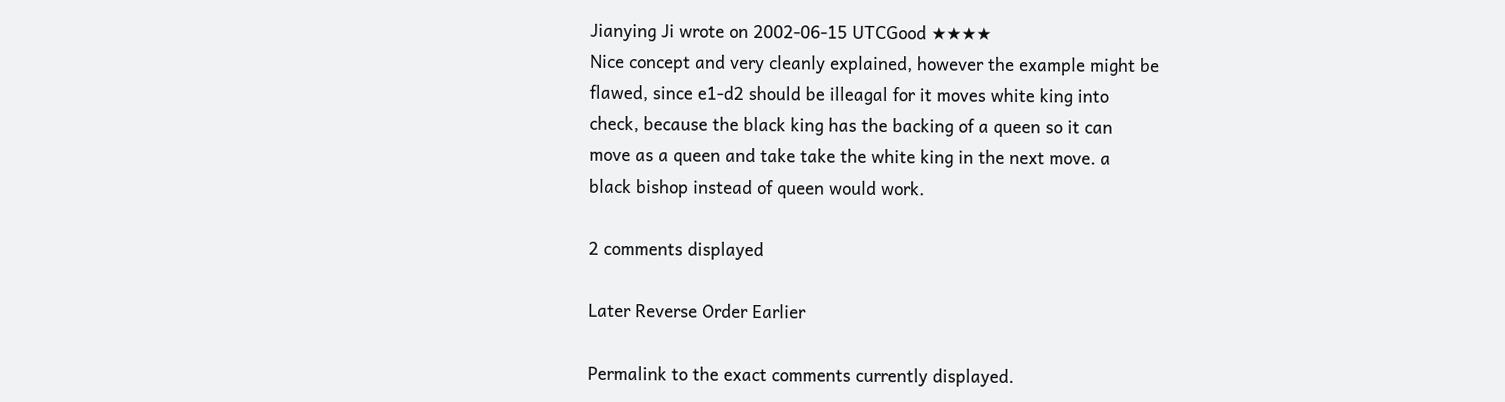Jianying Ji wrote on 2002-06-15 UTCGood ★★★★
Nice concept and very cleanly explained, however the example might be
flawed, since e1-d2 should be illeagal for it moves white king into
check, because the black king has the backing of a queen so it can
move as a queen and take take the white king in the next move. a
black bishop instead of queen would work.

2 comments displayed

Later Reverse Order Earlier

Permalink to the exact comments currently displayed.